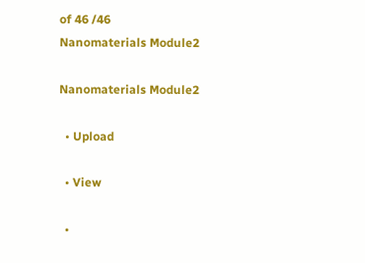of 46 /46
Nanomaterials Module2

Nanomaterials Module2

  • Upload

  • View

  •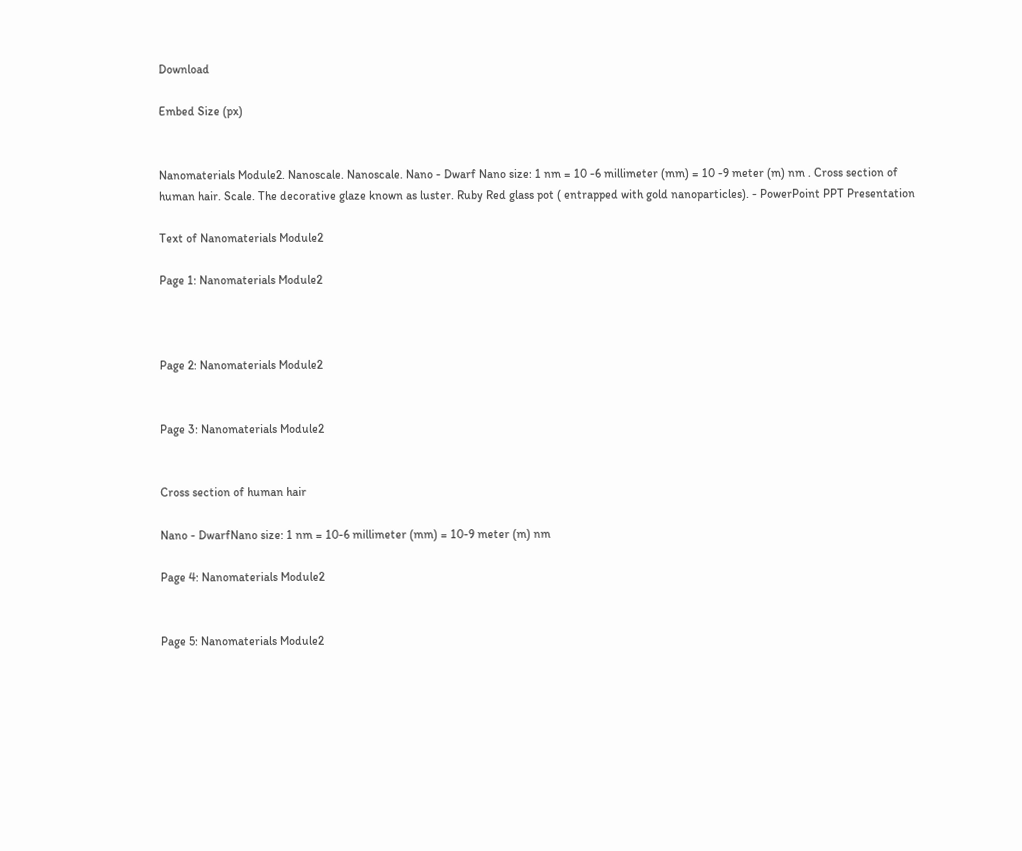Download

Embed Size (px)


Nanomaterials Module2. Nanoscale. Nanoscale. Nano - Dwarf Nano size: 1 nm = 10 -6 millimeter (mm) = 10 -9 meter (m) nm . Cross section of human hair. Scale. The decorative glaze known as luster. Ruby Red glass pot ( entrapped with gold nanoparticles). - PowerPoint PPT Presentation

Text of Nanomaterials Module2

Page 1: Nanomaterials Module2



Page 2: Nanomaterials Module2


Page 3: Nanomaterials Module2


Cross section of human hair

Nano - DwarfNano size: 1 nm = 10-6 millimeter (mm) = 10-9 meter (m) nm

Page 4: Nanomaterials Module2


Page 5: Nanomaterials Module2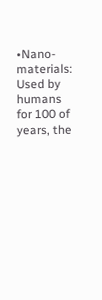•Nano-materials: Used by humans for 100 of years, the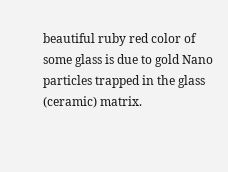beautiful ruby red color of some glass is due to gold Nano particles trapped in the glass (ceramic) matrix.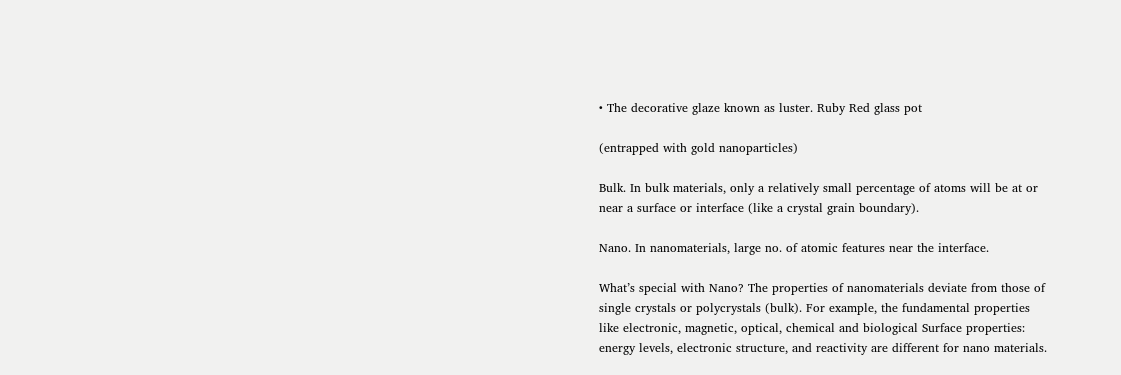• The decorative glaze known as luster. Ruby Red glass pot

(entrapped with gold nanoparticles)

Bulk. In bulk materials, only a relatively small percentage of atoms will be at or near a surface or interface (like a crystal grain boundary).

Nano. In nanomaterials, large no. of atomic features near the interface.

What’s special with Nano? The properties of nanomaterials deviate from those of single crystals or polycrystals (bulk). For example, the fundamental properties like electronic, magnetic, optical, chemical and biological Surface properties: energy levels, electronic structure, and reactivity are different for nano materials.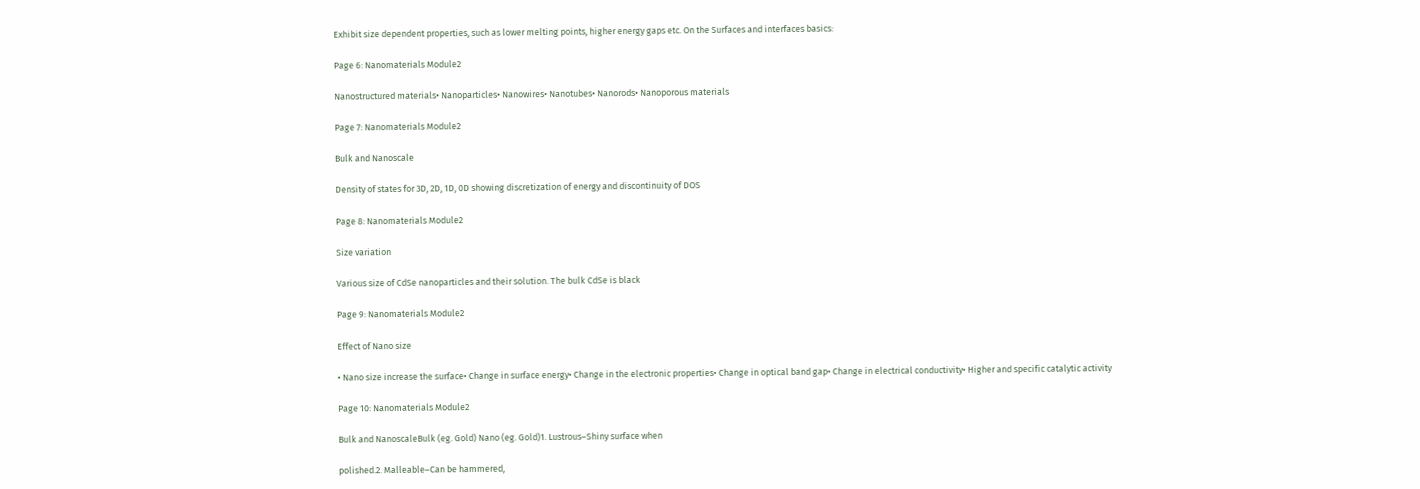Exhibit size dependent properties, such as lower melting points, higher energy gaps etc. On the Surfaces and interfaces basics:

Page 6: Nanomaterials Module2

Nanostructured materials• Nanoparticles• Nanowires• Nanotubes• Nanorods• Nanoporous materials

Page 7: Nanomaterials Module2

Bulk and Nanoscale

Density of states for 3D, 2D, 1D, 0D showing discretization of energy and discontinuity of DOS

Page 8: Nanomaterials Module2

Size variation

Various size of CdSe nanoparticles and their solution. The bulk CdSe is black

Page 9: Nanomaterials Module2

Effect of Nano size

• Nano size increase the surface• Change in surface energy• Change in the electronic properties• Change in optical band gap• Change in electrical conductivity• Higher and specific catalytic activity

Page 10: Nanomaterials Module2

Bulk and NanoscaleBulk (eg. Gold) Nano (eg. Gold)1. Lustrous–Shiny surface when

polished.2. Malleable–Can be hammered,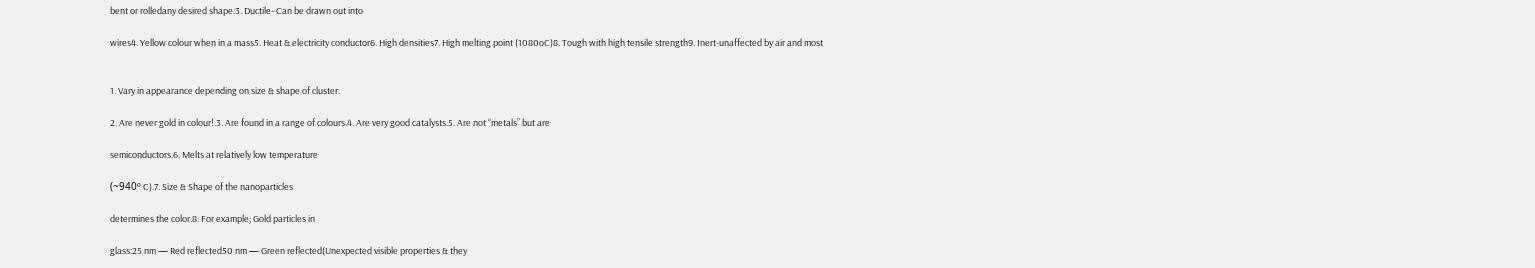bent or rolledany desired shape.3. Ductile–Can be drawn out into

wires4. Yellow colour when in a mass5. Heat & electricity conductor6. High densities7. High melting point (1080oC)8. Tough with high tensile strength9. Inert-unaffected by air and most


1. Vary in appearance depending on size & shape of cluster.

2. Are never gold in colour!.3. Are found in a range of colours.4. Are very good catalysts.5. Are not “metals” but are

semiconductors.6. Melts at relatively low temperature

(~940º C).7. Size & Shape of the nanoparticles

determines the color.8. For example; Gold particles in

glass:25 nm — Red reflected50 nm — Green reflected(Unexpected visible properties & they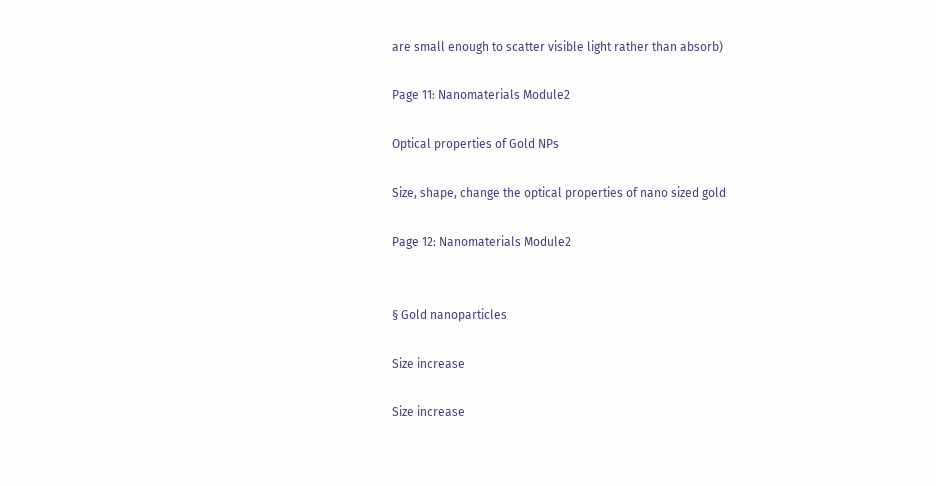are small enough to scatter visible light rather than absorb)

Page 11: Nanomaterials Module2

Optical properties of Gold NPs

Size, shape, change the optical properties of nano sized gold

Page 12: Nanomaterials Module2


§ Gold nanoparticles

Size increase

Size increase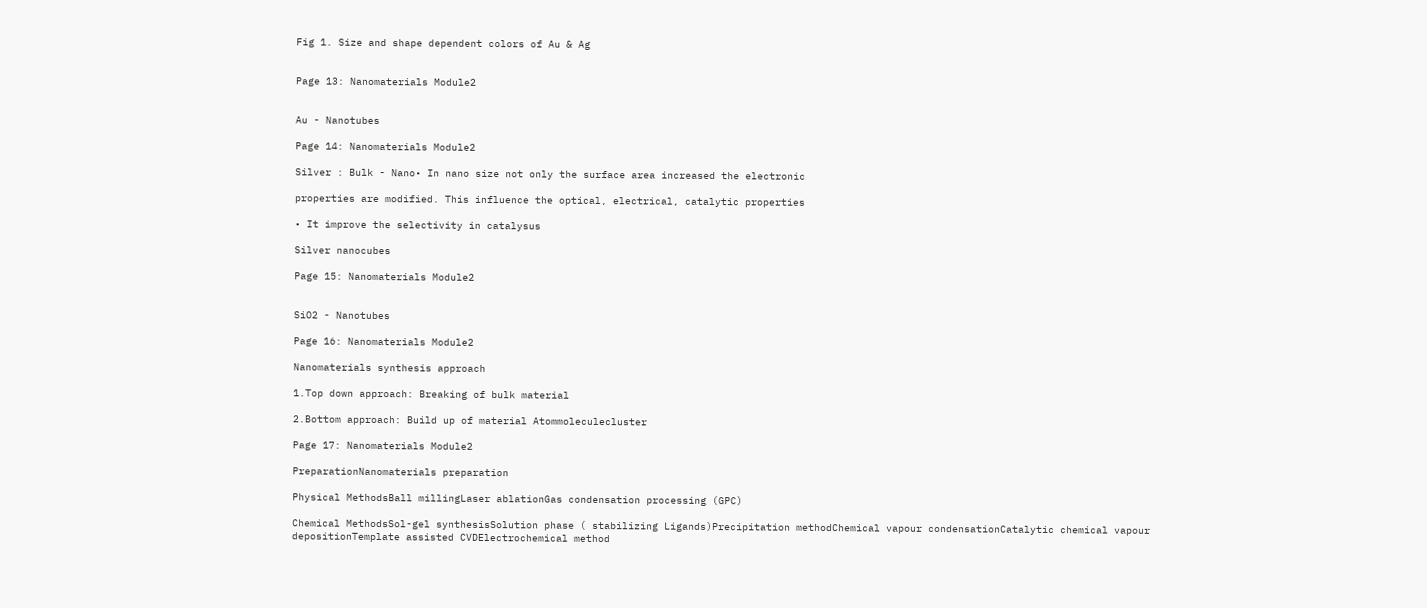Fig 1. Size and shape dependent colors of Au & Ag


Page 13: Nanomaterials Module2


Au - Nanotubes

Page 14: Nanomaterials Module2

Silver : Bulk - Nano• In nano size not only the surface area increased the electronic

properties are modified. This influence the optical, electrical, catalytic properties

• It improve the selectivity in catalysus

Silver nanocubes

Page 15: Nanomaterials Module2


SiO2 - Nanotubes

Page 16: Nanomaterials Module2

Nanomaterials synthesis approach

1.Top down approach: Breaking of bulk material

2.Bottom approach: Build up of material Atommoleculecluster

Page 17: Nanomaterials Module2

PreparationNanomaterials preparation

Physical MethodsBall millingLaser ablationGas condensation processing (GPC)

Chemical MethodsSol-gel synthesisSolution phase ( stabilizing Ligands)Precipitation methodChemical vapour condensationCatalytic chemical vapour depositionTemplate assisted CVDElectrochemical method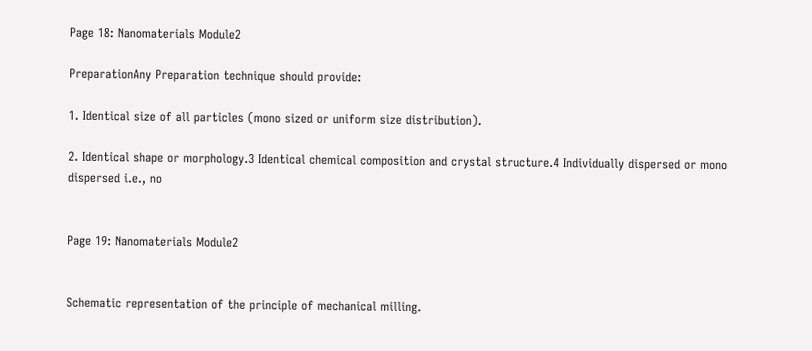Page 18: Nanomaterials Module2

PreparationAny Preparation technique should provide:

1. Identical size of all particles (mono sized or uniform size distribution).

2. Identical shape or morphology.3 Identical chemical composition and crystal structure.4 Individually dispersed or mono dispersed i.e., no


Page 19: Nanomaterials Module2


Schematic representation of the principle of mechanical milling.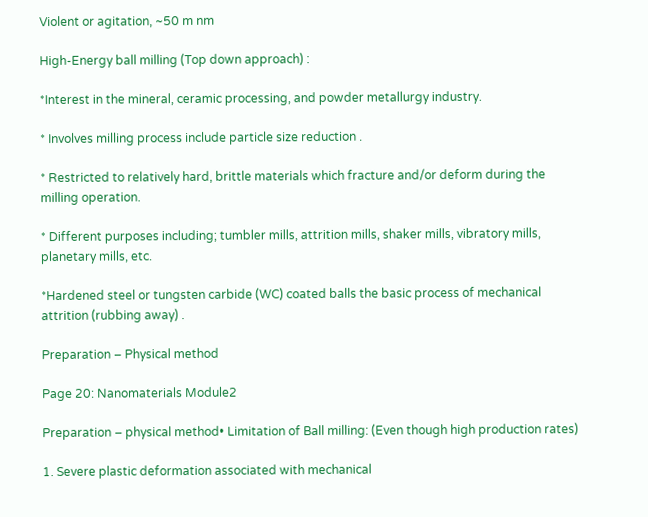Violent or agitation, ~50 m nm

High-Energy ball milling (Top down approach) :

*Interest in the mineral, ceramic processing, and powder metallurgy industry.

* Involves milling process include particle size reduction .

* Restricted to relatively hard, brittle materials which fracture and/or deform during the milling operation.

* Different purposes including; tumbler mills, attrition mills, shaker mills, vibratory mills, planetary mills, etc.

*Hardened steel or tungsten carbide (WC) coated balls the basic process of mechanical attrition (rubbing away) .

Preparation – Physical method

Page 20: Nanomaterials Module2

Preparation – physical method• Limitation of Ball milling: (Even though high production rates)

1. Severe plastic deformation associated with mechanical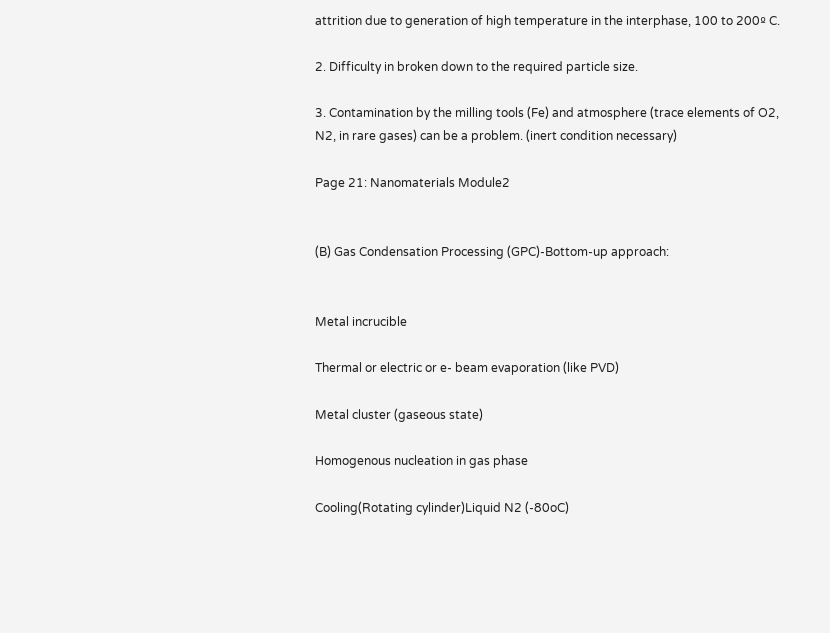attrition due to generation of high temperature in the interphase, 100 to 200º C.

2. Difficulty in broken down to the required particle size.

3. Contamination by the milling tools (Fe) and atmosphere (trace elements of O2, N2, in rare gases) can be a problem. (inert condition necessary)

Page 21: Nanomaterials Module2


(B) Gas Condensation Processing (GPC)-Bottom-up approach:


Metal incrucible

Thermal or electric or e- beam evaporation (like PVD)

Metal cluster (gaseous state)

Homogenous nucleation in gas phase

Cooling(Rotating cylinder)Liquid N2 (-80oC)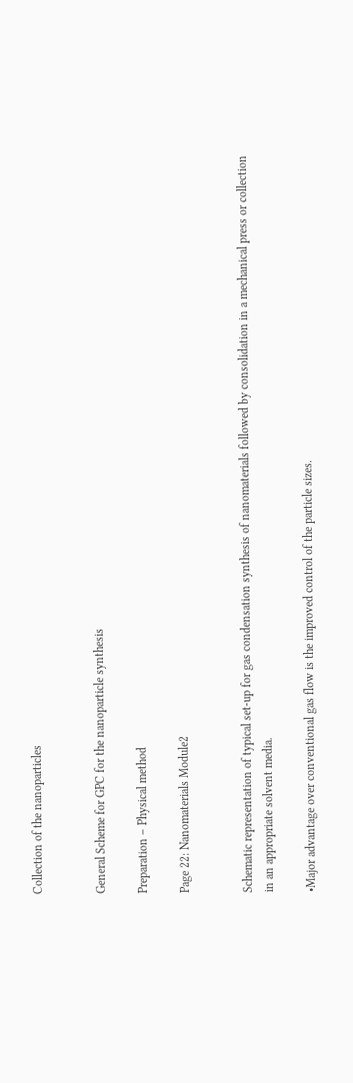Collection of the nanoparticles


General Scheme for GPC for the nanoparticle synthesis

Preparation – Physical method

Page 22: Nanomaterials Module2


Schematic representation of typical set-up for gas condensation synthesis of nanomaterials followed by consolidation in a mechanical press or collection in an appropriate solvent media.

•Major advantage over conventional gas flow is the improved control of the particle sizes.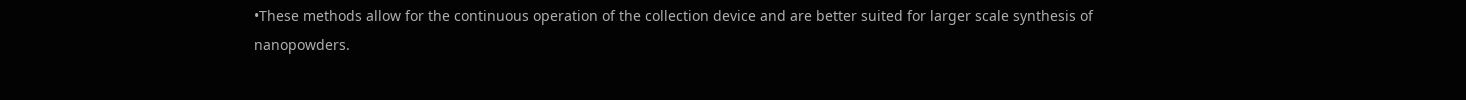•These methods allow for the continuous operation of the collection device and are better suited for larger scale synthesis of nanopowders.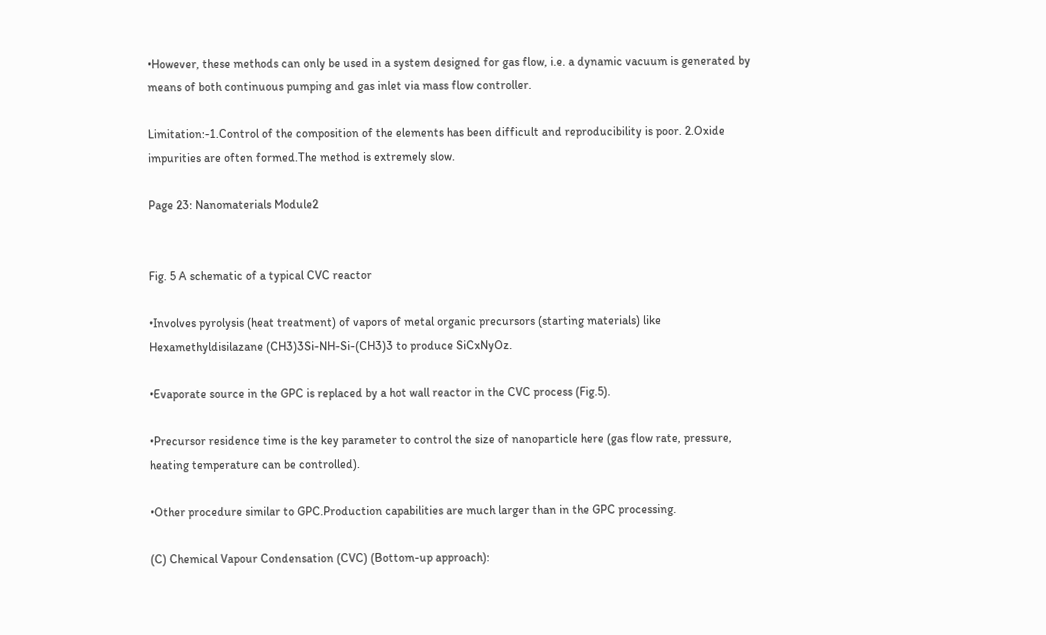•However, these methods can only be used in a system designed for gas flow, i.e. a dynamic vacuum is generated by means of both continuous pumping and gas inlet via mass flow controller.

Limitation:-1.Control of the composition of the elements has been difficult and reproducibility is poor. 2.Oxide impurities are often formed.The method is extremely slow.

Page 23: Nanomaterials Module2


Fig. 5 A schematic of a typical CVC reactor

•Involves pyrolysis (heat treatment) of vapors of metal organic precursors (starting materials) like Hexamethyldisilazane (CH3)3Si-NH-Si-(CH3)3 to produce SiCxNyOz.

•Evaporate source in the GPC is replaced by a hot wall reactor in the CVC process (Fig.5).

•Precursor residence time is the key parameter to control the size of nanoparticle here (gas flow rate, pressure, heating temperature can be controlled).

•Other procedure similar to GPC.Production capabilities are much larger than in the GPC processing.

(C) Chemical Vapour Condensation (CVC) (Bottom-up approach):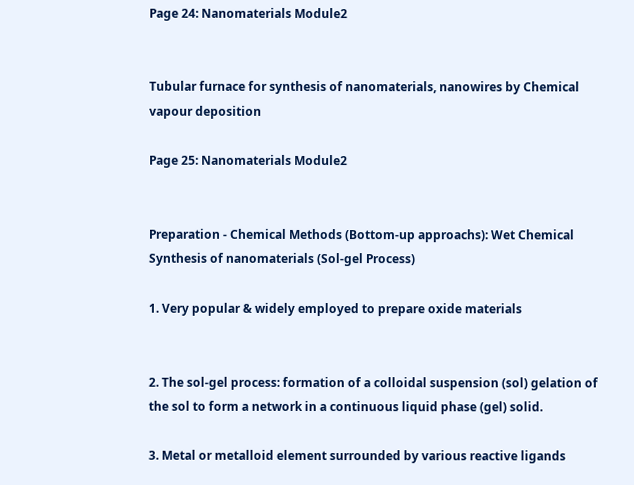Page 24: Nanomaterials Module2


Tubular furnace for synthesis of nanomaterials, nanowires by Chemical vapour deposition

Page 25: Nanomaterials Module2


Preparation - Chemical Methods (Bottom-up approachs): Wet Chemical Synthesis of nanomaterials (Sol-gel Process)

1. Very popular & widely employed to prepare oxide materials


2. The sol-gel process: formation of a colloidal suspension (sol) gelation of the sol to form a network in a continuous liquid phase (gel) solid.

3. Metal or metalloid element surrounded by various reactive ligands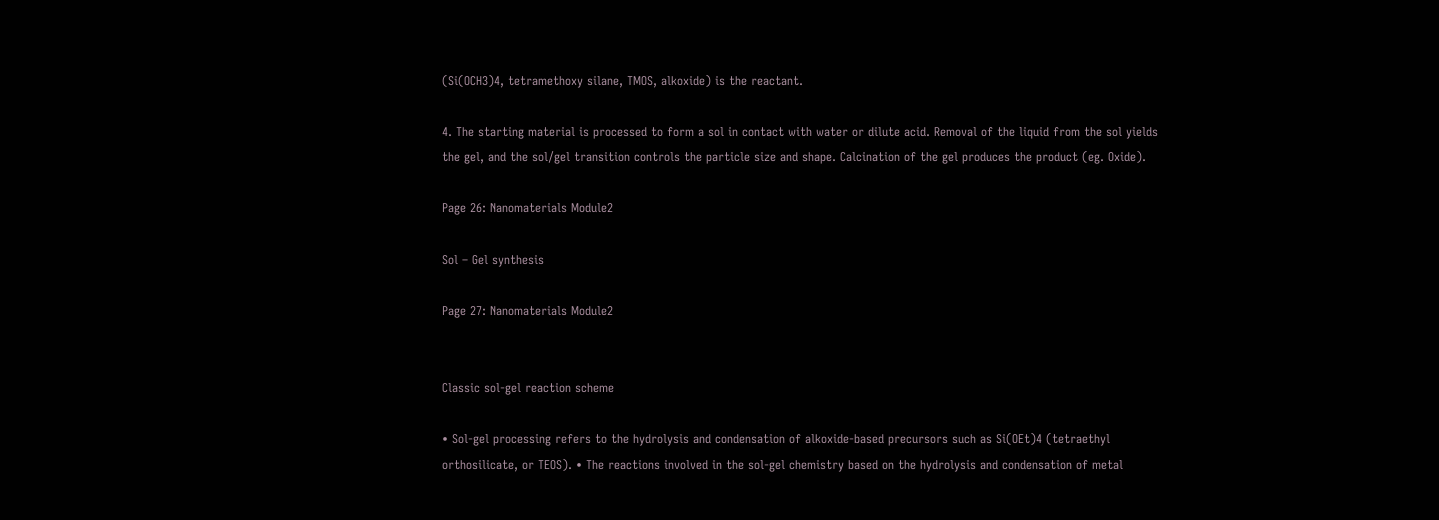(Si(OCH3)4, tetramethoxy silane, TMOS, alkoxide) is the reactant.

4. The starting material is processed to form a sol in contact with water or dilute acid. Removal of the liquid from the sol yields the gel, and the sol/gel transition controls the particle size and shape. Calcination of the gel produces the product (eg. Oxide).

Page 26: Nanomaterials Module2

Sol – Gel synthesis

Page 27: Nanomaterials Module2


Classic sol-gel reaction scheme

• Sol-gel processing refers to the hydrolysis and condensation of alkoxide-based precursors such as Si(OEt)4 (tetraethyl orthosilicate, or TEOS). • The reactions involved in the sol-gel chemistry based on the hydrolysis and condensation of metal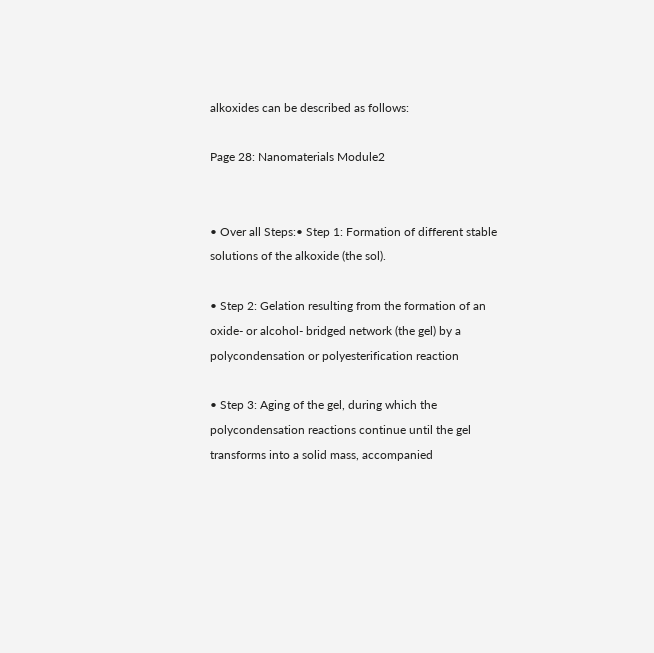alkoxides can be described as follows:

Page 28: Nanomaterials Module2


• Over all Steps:• Step 1: Formation of different stable solutions of the alkoxide (the sol).

• Step 2: Gelation resulting from the formation of an oxide- or alcohol- bridged network (the gel) by a polycondensation or polyesterification reaction

• Step 3: Aging of the gel, during which the polycondensation reactions continue until the gel transforms into a solid mass, accompanied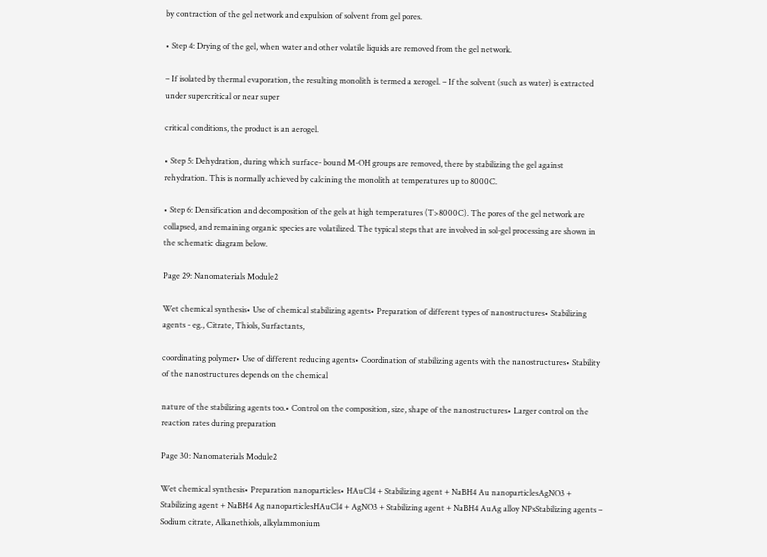by contraction of the gel network and expulsion of solvent from gel pores.

• Step 4: Drying of the gel, when water and other volatile liquids are removed from the gel network.

– If isolated by thermal evaporation, the resulting monolith is termed a xerogel. – If the solvent (such as water) is extracted under supercritical or near super

critical conditions, the product is an aerogel.

• Step 5: Dehydration, during which surface- bound M-OH groups are removed, there by stabilizing the gel against rehydration. This is normally achieved by calcining the monolith at temperatures up to 8000C.

• Step 6: Densification and decomposition of the gels at high temperatures (T>8000C). The pores of the gel network are collapsed, and remaining organic species are volatilized. The typical steps that are involved in sol-gel processing are shown in the schematic diagram below.

Page 29: Nanomaterials Module2

Wet chemical synthesis• Use of chemical stabilizing agents• Preparation of different types of nanostructures• Stabilizing agents - eg., Citrate, Thiols, Surfactants,

coordinating polymer• Use of different reducing agents• Coordination of stabilizing agents with the nanostructures• Stability of the nanostructures depends on the chemical

nature of the stabilizing agents too.• Control on the composition, size, shape of the nanostructures• Larger control on the reaction rates during preparation

Page 30: Nanomaterials Module2

Wet chemical synthesis• Preparation nanoparticles• HAuCl4 + Stabilizing agent + NaBH4 Au nanoparticlesAgNO3 + Stabilizing agent + NaBH4 Ag nanoparticlesHAuCl4 + AgNO3 + Stabilizing agent + NaBH4 AuAg alloy NPsStabilizing agents – Sodium citrate, Alkanethiols, alkylammonium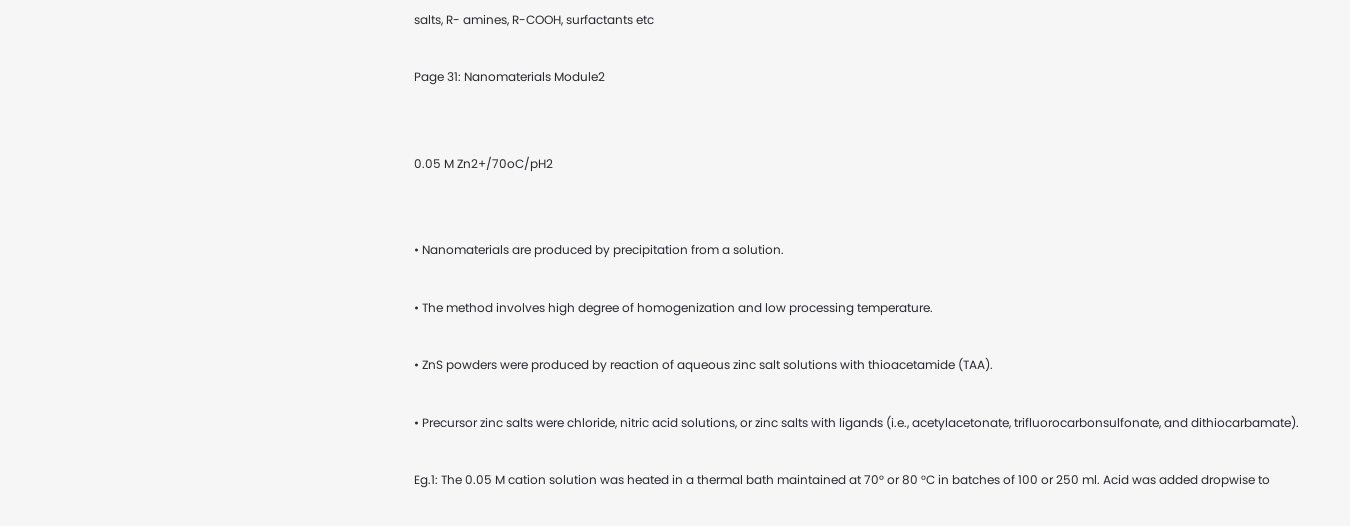salts, R- amines, R-COOH, surfactants etc

Page 31: Nanomaterials Module2


0.05 M Zn2+/70oC/pH2


• Nanomaterials are produced by precipitation from a solution.

• The method involves high degree of homogenization and low processing temperature.

• ZnS powders were produced by reaction of aqueous zinc salt solutions with thioacetamide (TAA).

• Precursor zinc salts were chloride, nitric acid solutions, or zinc salts with ligands (i.e., acetylacetonate, trifluorocarbonsulfonate, and dithiocarbamate).

Eg.1: The 0.05 M cation solution was heated in a thermal bath maintained at 70° or 80 °C in batches of 100 or 250 ml. Acid was added dropwise to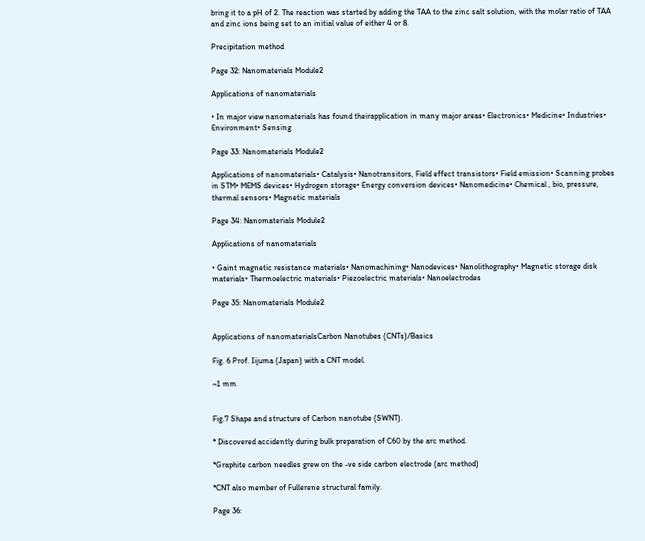bring it to a pH of 2. The reaction was started by adding the TAA to the zinc salt solution, with the molar ratio of TAA and zinc ions being set to an initial value of either 4 or 8.

Precipitation method

Page 32: Nanomaterials Module2

Applications of nanomaterials

• In major view nanomaterials has found theirapplication in many major areas• Electronics• Medicine• Industries• Environment• Sensing

Page 33: Nanomaterials Module2

Applications of nanomaterials• Catalysis• Nanotransitors, Field effect transistors• Field emission• Scanning probes in STM• MEMS devices• Hydrogen storage• Energy conversion devices• Nanomedicine• Chemical , bio, pressure, thermal sensors• Magnetic materials

Page 34: Nanomaterials Module2

Applications of nanomaterials

• Gaint magnetic resistance materials• Nanomachining• Nanodevices• Nanolithography• Magnetic storage disk materials• Thermoelectric materials• Piezoelectric materials• Nanoelectrodes

Page 35: Nanomaterials Module2


Applications of nanomaterialsCarbon Nanotubes (CNTs)/Basics

Fig. 6 Prof. Iijuma (Japan) with a CNT model.

~1 mm


Fig.7 Shape and structure of Carbon nanotube (SWNT).

* Discovered accidently during bulk preparation of C60 by the arc method.

*Graphite carbon needles grew on the -ve side carbon electrode (arc method)

*CNT also member of Fullerene structural family.

Page 36: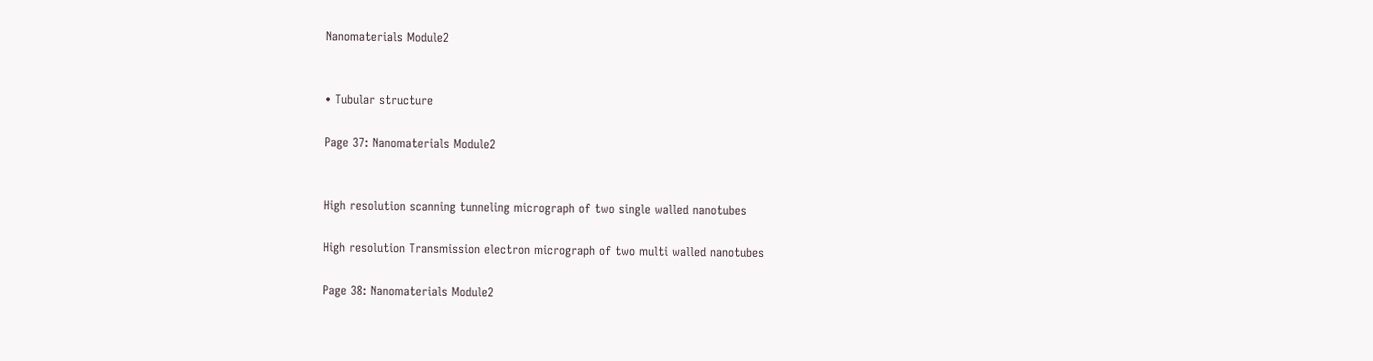Nanomaterials Module2


• Tubular structure

Page 37: Nanomaterials Module2


High resolution scanning tunneling micrograph of two single walled nanotubes

High resolution Transmission electron micrograph of two multi walled nanotubes

Page 38: Nanomaterials Module2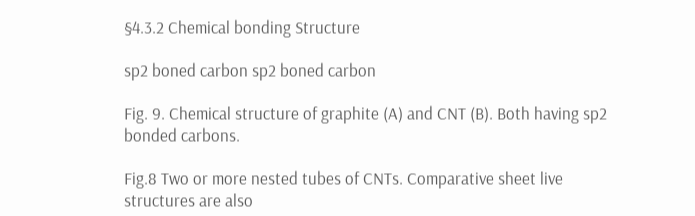§4.3.2 Chemical bonding Structure

sp2 boned carbon sp2 boned carbon

Fig. 9. Chemical structure of graphite (A) and CNT (B). Both having sp2 bonded carbons.

Fig.8 Two or more nested tubes of CNTs. Comparative sheet live structures are also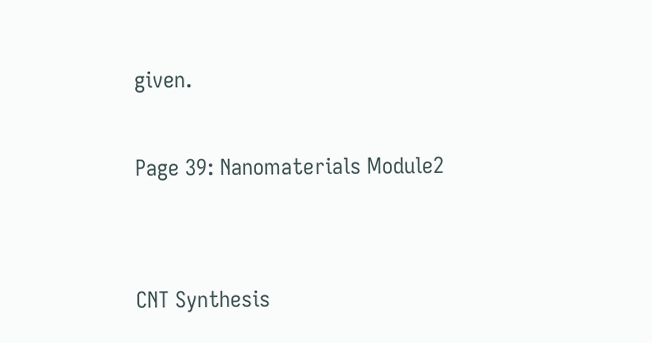given.

Page 39: Nanomaterials Module2


CNT Synthesis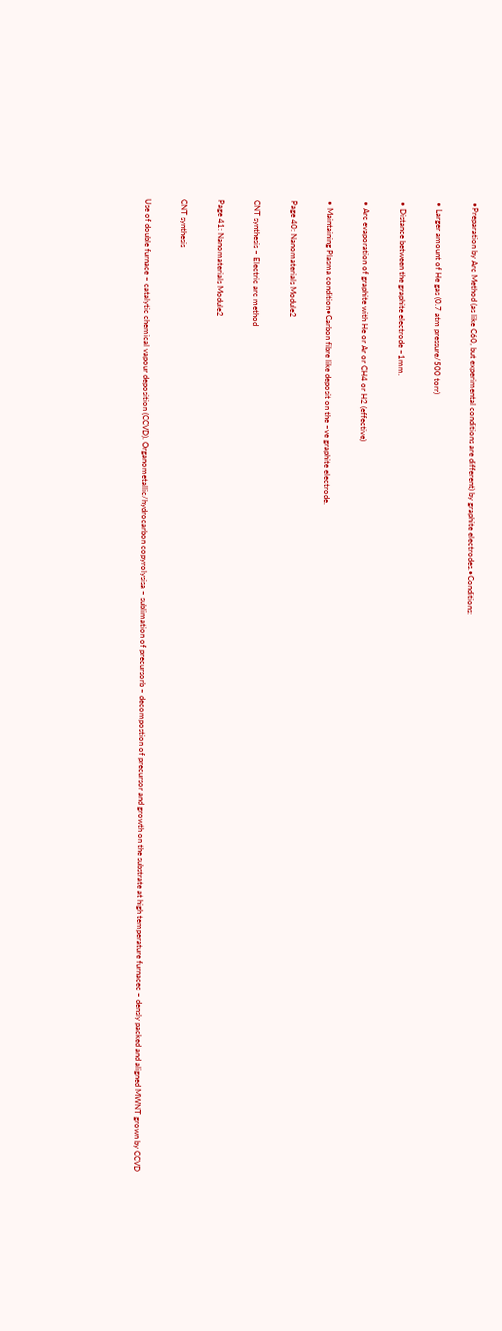•Preparation by Arc Method (as like C60, but experimental conditions are different) by graphite electrodes.•Conditions:

• Larger amount of He gas (0.7 atm pressure/500 torr)

• Distance between the graphite electrode ~1mm.

• Arc evaporation of graphite with He or Ar or CH4 or H2 (effective)

• Maintaining Plasma condition•Carbon fibre like deposit on the –ve graphite electrode.

Page 40: Nanomaterials Module2

CNT synthesis – Electric arc method

Page 41: Nanomaterials Module2

CNT synthesis

Use of double furnace – catalytic chemical vapour deposition (CCVD). Organometallic/hydrocarbon copyrolysisa – sublimation of precursorb – decompostion of precursor and growth on the substrate at high temperature furnacec – densly packed and aligned MWNT grown by CCVD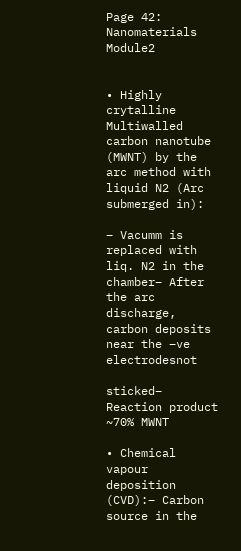Page 42: Nanomaterials Module2


• Highly crytalline Multiwalled carbon nanotube (MWNT) by the arc method with liquid N2 (Arc submerged in):

– Vacumm is replaced with liq. N2 in the chamber– After the arc discharge, carbon deposits near the –ve electrodesnot

sticked– Reaction product ~70% MWNT

• Chemical vapour deposition (CVD):– Carbon source in the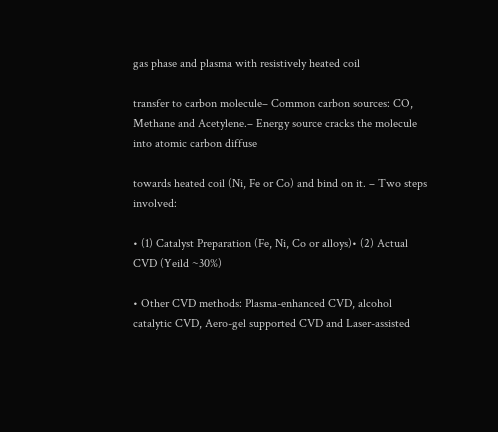gas phase and plasma with resistively heated coil

transfer to carbon molecule– Common carbon sources: CO, Methane and Acetylene.– Energy source cracks the molecule into atomic carbon diffuse

towards heated coil (Ni, Fe or Co) and bind on it. – Two steps involved:

• (1) Catalyst Preparation (Fe, Ni, Co or alloys)• (2) Actual CVD (Yeild ~30%)

• Other CVD methods: Plasma-enhanced CVD, alcohol catalytic CVD, Aero-gel supported CVD and Laser-assisted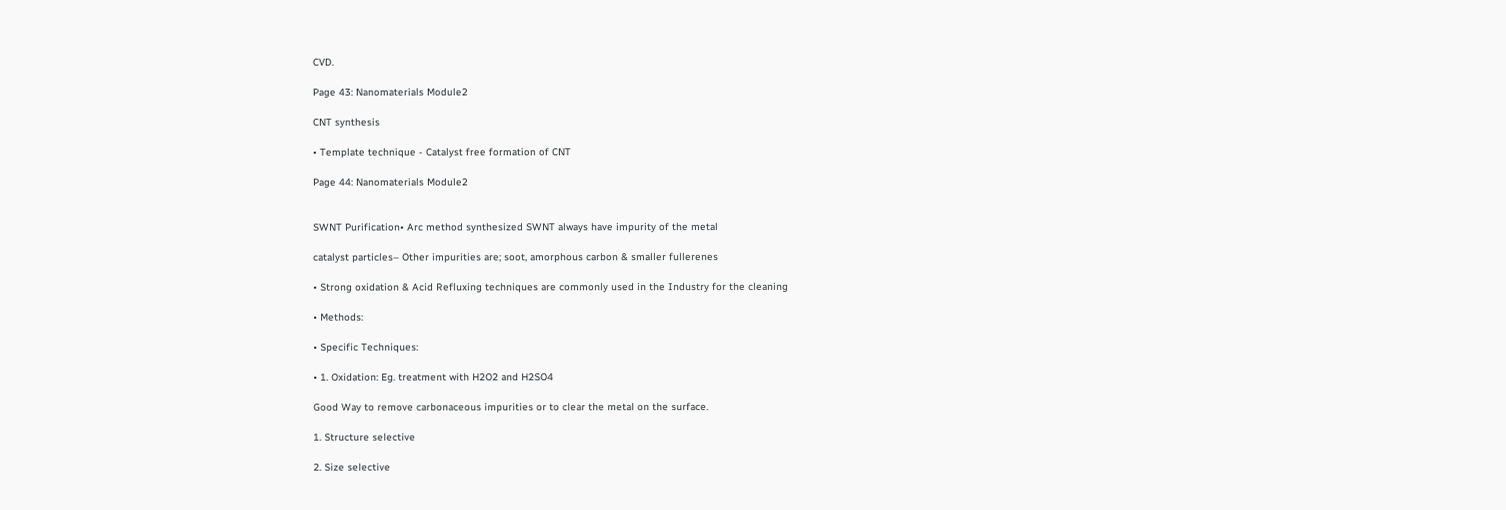CVD.

Page 43: Nanomaterials Module2

CNT synthesis

• Template technique - Catalyst free formation of CNT

Page 44: Nanomaterials Module2


SWNT Purification• Arc method synthesized SWNT always have impurity of the metal

catalyst particles– Other impurities are; soot, amorphous carbon & smaller fullerenes

• Strong oxidation & Acid Refluxing techniques are commonly used in the Industry for the cleaning

• Methods:

• Specific Techniques:

• 1. Oxidation: Eg. treatment with H2O2 and H2SO4

Good Way to remove carbonaceous impurities or to clear the metal on the surface.

1. Structure selective

2. Size selective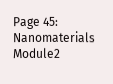Page 45: Nanomaterials Module2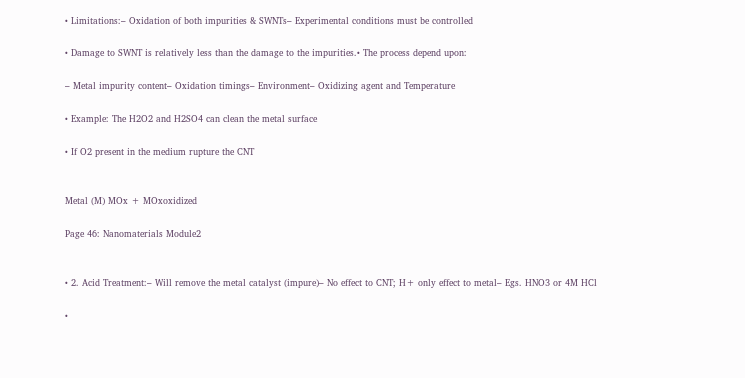• Limitations:– Oxidation of both impurities & SWNTs– Experimental conditions must be controlled

• Damage to SWNT is relatively less than the damage to the impurities.• The process depend upon:

– Metal impurity content– Oxidation timings– Environment– Oxidizing agent and Temperature

• Example: The H2O2 and H2SO4 can clean the metal surface

• If O2 present in the medium rupture the CNT


Metal (M) MOx + MOxoxidized

Page 46: Nanomaterials Module2


• 2. Acid Treatment:– Will remove the metal catalyst (impure)– No effect to CNT; H+ only effect to metal– Egs. HNO3 or 4M HCl

•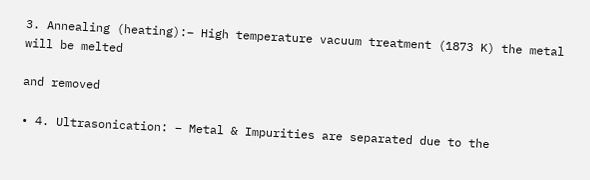3. Annealing (heating):– High temperature vacuum treatment (1873 K) the metal will be melted

and removed

• 4. Ultrasonication: – Metal & Impurities are separated due to the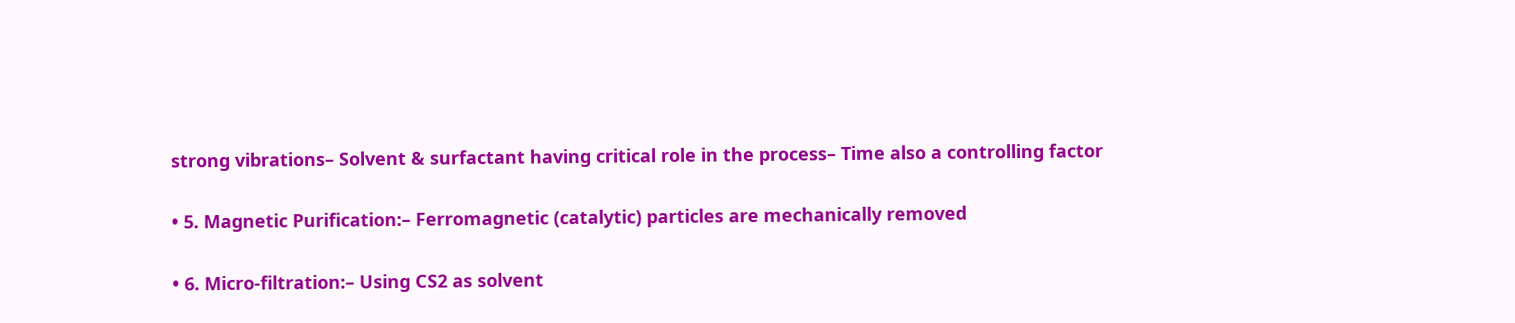strong vibrations– Solvent & surfactant having critical role in the process– Time also a controlling factor

• 5. Magnetic Purification:– Ferromagnetic (catalytic) particles are mechanically removed

• 6. Micro-filtration:– Using CS2 as solvent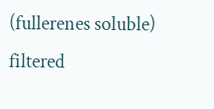(fullerenes soluble) filtered